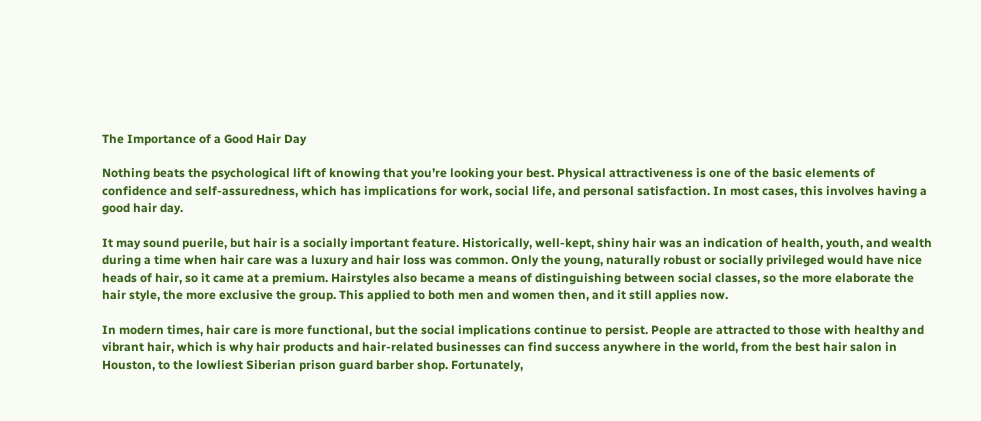The Importance of a Good Hair Day

Nothing beats the psychological lift of knowing that you’re looking your best. Physical attractiveness is one of the basic elements of confidence and self-assuredness, which has implications for work, social life, and personal satisfaction. In most cases, this involves having a good hair day.

It may sound puerile, but hair is a socially important feature. Historically, well-kept, shiny hair was an indication of health, youth, and wealth during a time when hair care was a luxury and hair loss was common. Only the young, naturally robust or socially privileged would have nice heads of hair, so it came at a premium. Hairstyles also became a means of distinguishing between social classes, so the more elaborate the hair style, the more exclusive the group. This applied to both men and women then, and it still applies now.

In modern times, hair care is more functional, but the social implications continue to persist. People are attracted to those with healthy and vibrant hair, which is why hair products and hair-related businesses can find success anywhere in the world, from the best hair salon in Houston, to the lowliest Siberian prison guard barber shop. Fortunately,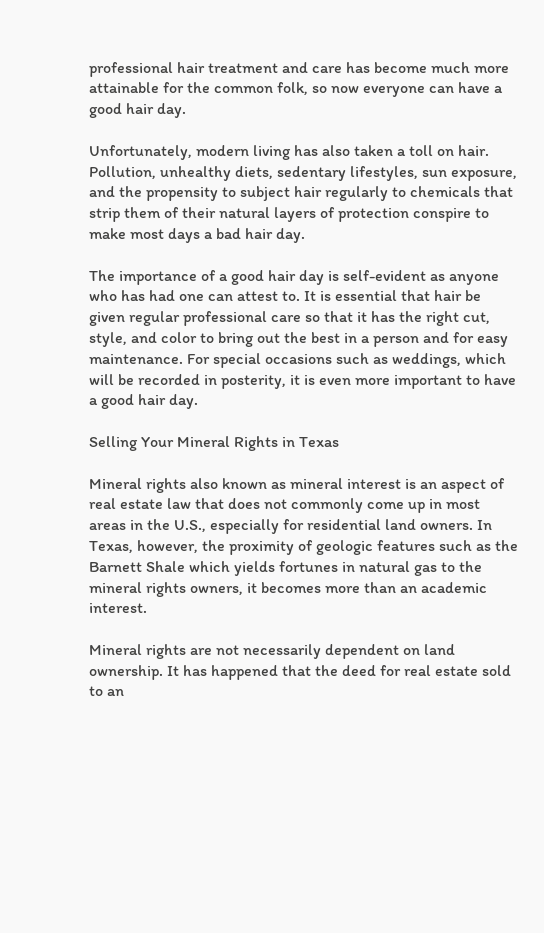professional hair treatment and care has become much more attainable for the common folk, so now everyone can have a good hair day.

Unfortunately, modern living has also taken a toll on hair. Pollution, unhealthy diets, sedentary lifestyles, sun exposure, and the propensity to subject hair regularly to chemicals that strip them of their natural layers of protection conspire to make most days a bad hair day.

The importance of a good hair day is self-evident as anyone who has had one can attest to. It is essential that hair be given regular professional care so that it has the right cut, style, and color to bring out the best in a person and for easy maintenance. For special occasions such as weddings, which will be recorded in posterity, it is even more important to have a good hair day.

Selling Your Mineral Rights in Texas

Mineral rights also known as mineral interest is an aspect of real estate law that does not commonly come up in most areas in the U.S., especially for residential land owners. In Texas, however, the proximity of geologic features such as the Barnett Shale which yields fortunes in natural gas to the mineral rights owners, it becomes more than an academic interest.

Mineral rights are not necessarily dependent on land ownership. It has happened that the deed for real estate sold to an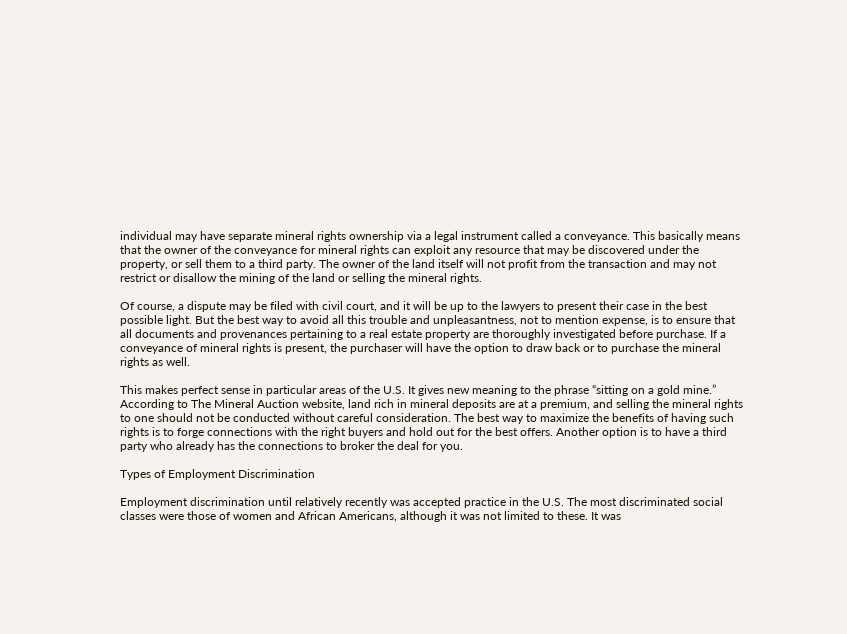individual may have separate mineral rights ownership via a legal instrument called a conveyance. This basically means that the owner of the conveyance for mineral rights can exploit any resource that may be discovered under the property, or sell them to a third party. The owner of the land itself will not profit from the transaction and may not restrict or disallow the mining of the land or selling the mineral rights.

Of course, a dispute may be filed with civil court, and it will be up to the lawyers to present their case in the best possible light. But the best way to avoid all this trouble and unpleasantness, not to mention expense, is to ensure that all documents and provenances pertaining to a real estate property are thoroughly investigated before purchase. If a conveyance of mineral rights is present, the purchaser will have the option to draw back or to purchase the mineral rights as well.

This makes perfect sense in particular areas of the U.S. It gives new meaning to the phrase “sitting on a gold mine.” According to The Mineral Auction website, land rich in mineral deposits are at a premium, and selling the mineral rights to one should not be conducted without careful consideration. The best way to maximize the benefits of having such rights is to forge connections with the right buyers and hold out for the best offers. Another option is to have a third party who already has the connections to broker the deal for you.

Types of Employment Discrimination

Employment discrimination until relatively recently was accepted practice in the U.S. The most discriminated social classes were those of women and African Americans, although it was not limited to these. It was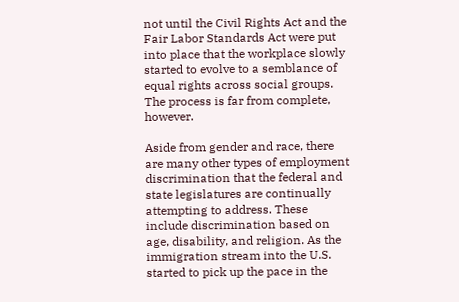not until the Civil Rights Act and the Fair Labor Standards Act were put into place that the workplace slowly started to evolve to a semblance of equal rights across social groups. The process is far from complete, however.

Aside from gender and race, there are many other types of employment discrimination that the federal and state legislatures are continually attempting to address. These include discrimination based on age, disability, and religion. As the immigration stream into the U.S. started to pick up the pace in the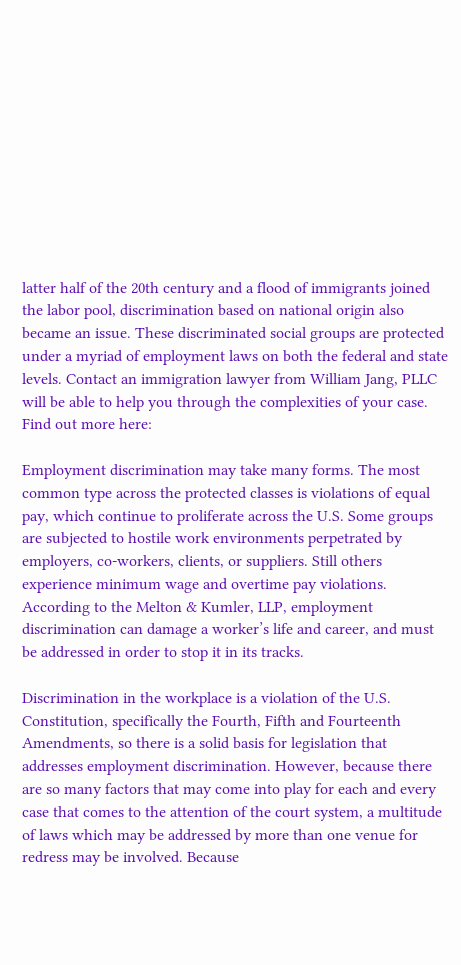latter half of the 20th century and a flood of immigrants joined the labor pool, discrimination based on national origin also became an issue. These discriminated social groups are protected under a myriad of employment laws on both the federal and state levels. Contact an immigration lawyer from William Jang, PLLC will be able to help you through the complexities of your case. Find out more here:

Employment discrimination may take many forms. The most common type across the protected classes is violations of equal pay, which continue to proliferate across the U.S. Some groups are subjected to hostile work environments perpetrated by employers, co-workers, clients, or suppliers. Still others experience minimum wage and overtime pay violations. According to the Melton & Kumler, LLP, employment discrimination can damage a worker’s life and career, and must be addressed in order to stop it in its tracks.

Discrimination in the workplace is a violation of the U.S. Constitution, specifically the Fourth, Fifth and Fourteenth Amendments, so there is a solid basis for legislation that addresses employment discrimination. However, because there are so many factors that may come into play for each and every case that comes to the attention of the court system, a multitude of laws which may be addressed by more than one venue for redress may be involved. Because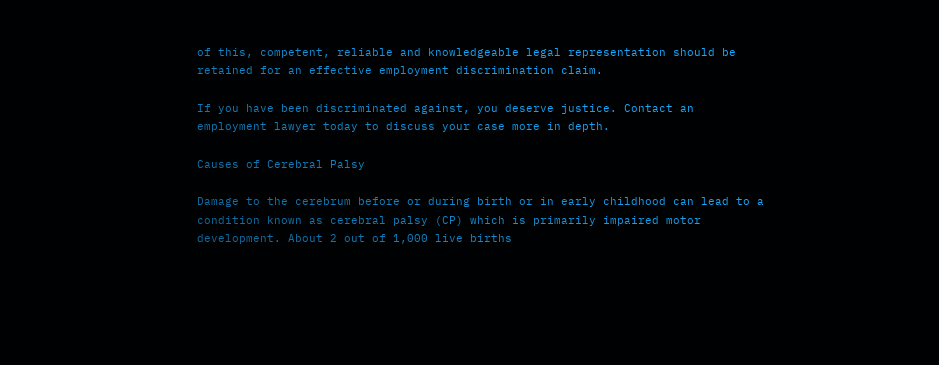of this, competent, reliable and knowledgeable legal representation should be retained for an effective employment discrimination claim.

If you have been discriminated against, you deserve justice. Contact an employment lawyer today to discuss your case more in depth.

Causes of Cerebral Palsy

Damage to the cerebrum before or during birth or in early childhood can lead to a condition known as cerebral palsy (CP) which is primarily impaired motor development. About 2 out of 1,000 live births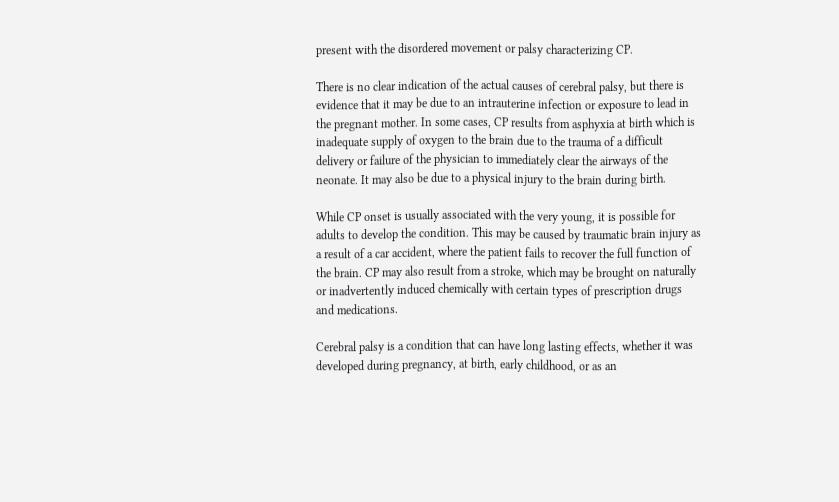present with the disordered movement or palsy characterizing CP.

There is no clear indication of the actual causes of cerebral palsy, but there is evidence that it may be due to an intrauterine infection or exposure to lead in the pregnant mother. In some cases, CP results from asphyxia at birth which is inadequate supply of oxygen to the brain due to the trauma of a difficult delivery or failure of the physician to immediately clear the airways of the neonate. It may also be due to a physical injury to the brain during birth.

While CP onset is usually associated with the very young, it is possible for adults to develop the condition. This may be caused by traumatic brain injury as a result of a car accident, where the patient fails to recover the full function of the brain. CP may also result from a stroke, which may be brought on naturally or inadvertently induced chemically with certain types of prescription drugs and medications.

Cerebral palsy is a condition that can have long lasting effects, whether it was developed during pregnancy, at birth, early childhood, or as an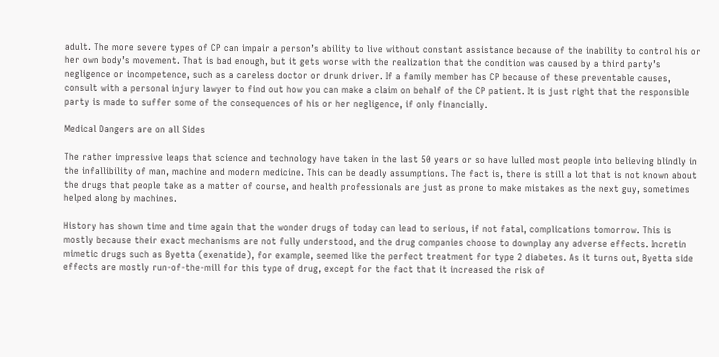adult. The more severe types of CP can impair a person’s ability to live without constant assistance because of the inability to control his or her own body’s movement. That is bad enough, but it gets worse with the realization that the condition was caused by a third party’s negligence or incompetence, such as a careless doctor or drunk driver. If a family member has CP because of these preventable causes, consult with a personal injury lawyer to find out how you can make a claim on behalf of the CP patient. It is just right that the responsible party is made to suffer some of the consequences of his or her negligence, if only financially.

Medical Dangers are on all Sides

The rather impressive leaps that science and technology have taken in the last 50 years or so have lulled most people into believing blindly in the infallibility of man, machine and modern medicine. This can be deadly assumptions. The fact is, there is still a lot that is not known about the drugs that people take as a matter of course, and health professionals are just as prone to make mistakes as the next guy, sometimes helped along by machines.

History has shown time and time again that the wonder drugs of today can lead to serious, if not fatal, complications tomorrow. This is mostly because their exact mechanisms are not fully understood, and the drug companies choose to downplay any adverse effects. Incretin mimetic drugs such as Byetta (exenatide), for example, seemed like the perfect treatment for type 2 diabetes. As it turns out, Byetta side effects are mostly run-of-the-mill for this type of drug, except for the fact that it increased the risk of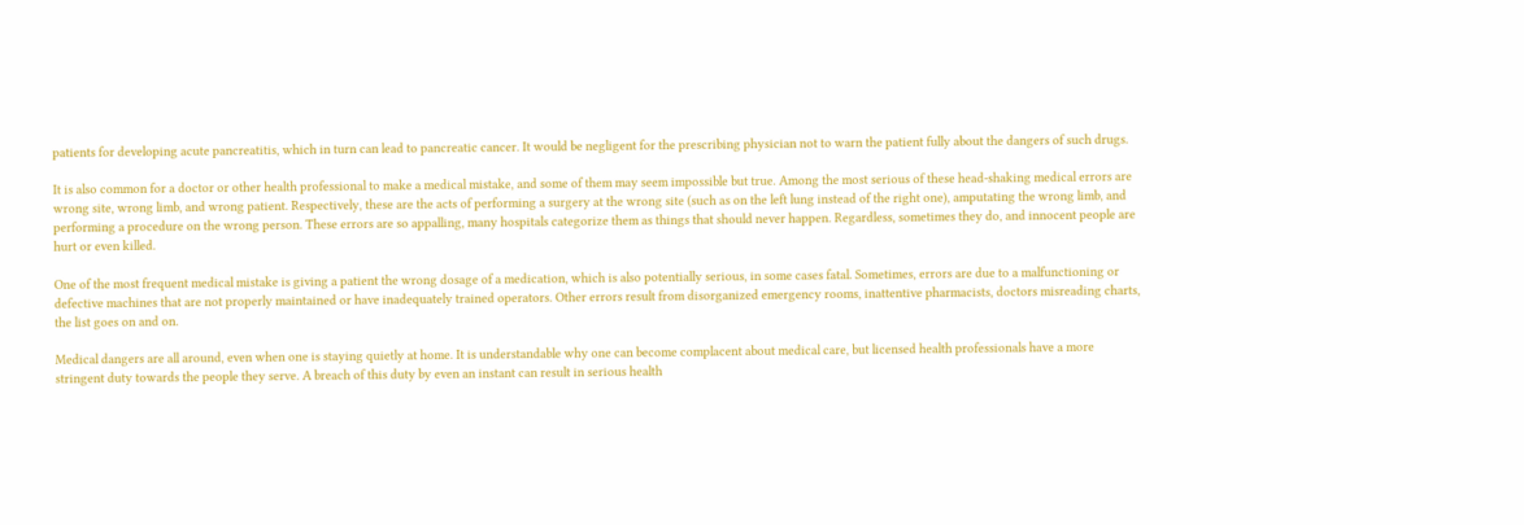patients for developing acute pancreatitis, which in turn can lead to pancreatic cancer. It would be negligent for the prescribing physician not to warn the patient fully about the dangers of such drugs.

It is also common for a doctor or other health professional to make a medical mistake, and some of them may seem impossible but true. Among the most serious of these head-shaking medical errors are wrong site, wrong limb, and wrong patient. Respectively, these are the acts of performing a surgery at the wrong site (such as on the left lung instead of the right one), amputating the wrong limb, and performing a procedure on the wrong person. These errors are so appalling, many hospitals categorize them as things that should never happen. Regardless, sometimes they do, and innocent people are hurt or even killed.

One of the most frequent medical mistake is giving a patient the wrong dosage of a medication, which is also potentially serious, in some cases fatal. Sometimes, errors are due to a malfunctioning or defective machines that are not properly maintained or have inadequately trained operators. Other errors result from disorganized emergency rooms, inattentive pharmacists, doctors misreading charts, the list goes on and on.

Medical dangers are all around, even when one is staying quietly at home. It is understandable why one can become complacent about medical care, but licensed health professionals have a more stringent duty towards the people they serve. A breach of this duty by even an instant can result in serious health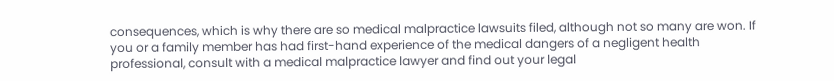consequences, which is why there are so medical malpractice lawsuits filed, although not so many are won. If you or a family member has had first-hand experience of the medical dangers of a negligent health professional, consult with a medical malpractice lawyer and find out your legal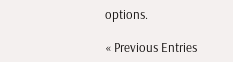options.

« Previous Entries